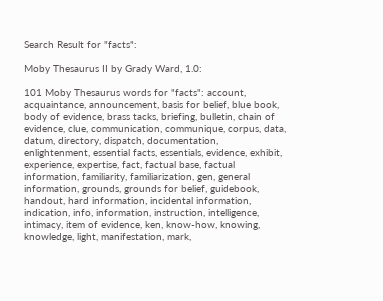Search Result for "facts":

Moby Thesaurus II by Grady Ward, 1.0:

101 Moby Thesaurus words for "facts": account, acquaintance, announcement, basis for belief, blue book, body of evidence, brass tacks, briefing, bulletin, chain of evidence, clue, communication, communique, corpus, data, datum, directory, dispatch, documentation, enlightenment, essential facts, essentials, evidence, exhibit, experience, expertise, fact, factual base, factual information, familiarity, familiarization, gen, general information, grounds, grounds for belief, guidebook, handout, hard information, incidental information, indication, info, information, instruction, intelligence, intimacy, item of evidence, ken, know-how, knowing, knowledge, light, manifestation, mark,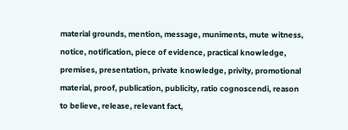material grounds, mention, message, muniments, mute witness, notice, notification, piece of evidence, practical knowledge, premises, presentation, private knowledge, privity, promotional material, proof, publication, publicity, ratio cognoscendi, reason to believe, release, relevant fact,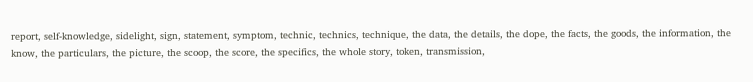report, self-knowledge, sidelight, sign, statement, symptom, technic, technics, technique, the data, the details, the dope, the facts, the goods, the information, the know, the particulars, the picture, the scoop, the score, the specifics, the whole story, token, transmission,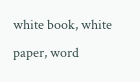white book, white paper, word